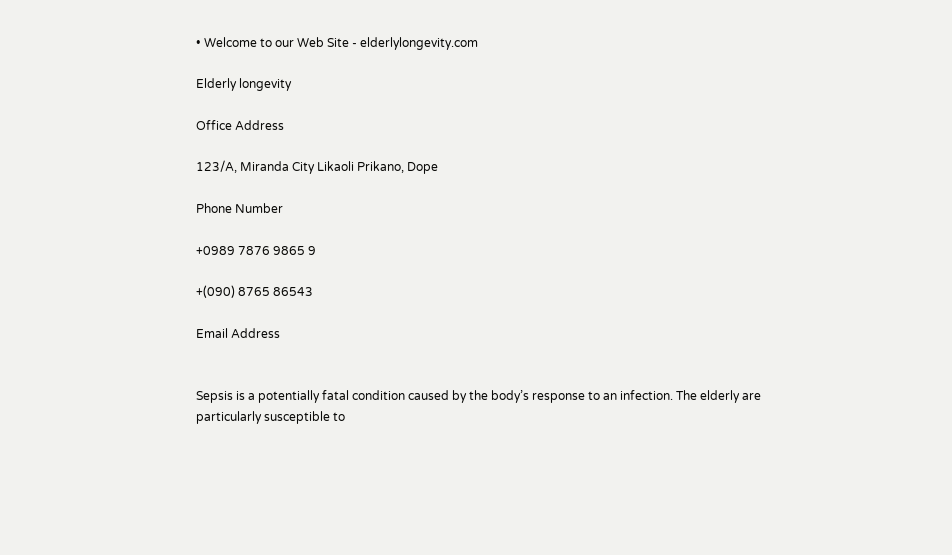• Welcome to our Web Site - elderlylongevity.com

Elderly longevity

Office Address

123/A, Miranda City Likaoli Prikano, Dope

Phone Number

+0989 7876 9865 9

+(090) 8765 86543

Email Address


Sepsis is a potentially fatal condition caused by the body’s response to an infection. The elderly are particularly susceptible to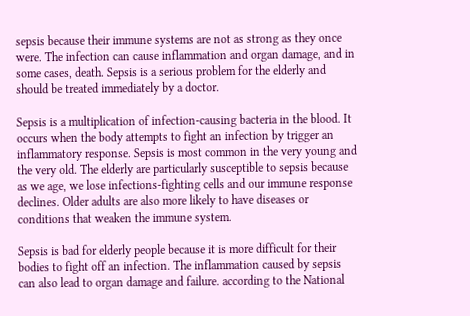sepsis because their immune systems are not as strong as they once were. The infection can cause inflammation and organ damage, and in some cases, death. Sepsis is a serious problem for the elderly and should be treated immediately by a doctor.

Sepsis is a multiplication of infection-causing bacteria in the blood. It occurs when the body attempts to fight an infection by trigger an inflammatory response. Sepsis is most common in the very young and the very old. The elderly are particularly susceptible to sepsis because as we age, we lose infections-fighting cells and our immune response declines. Older adults are also more likely to have diseases or conditions that weaken the immune system.

Sepsis is bad for elderly people because it is more difficult for their bodies to fight off an infection. The inflammation caused by sepsis can also lead to organ damage and failure. according to the National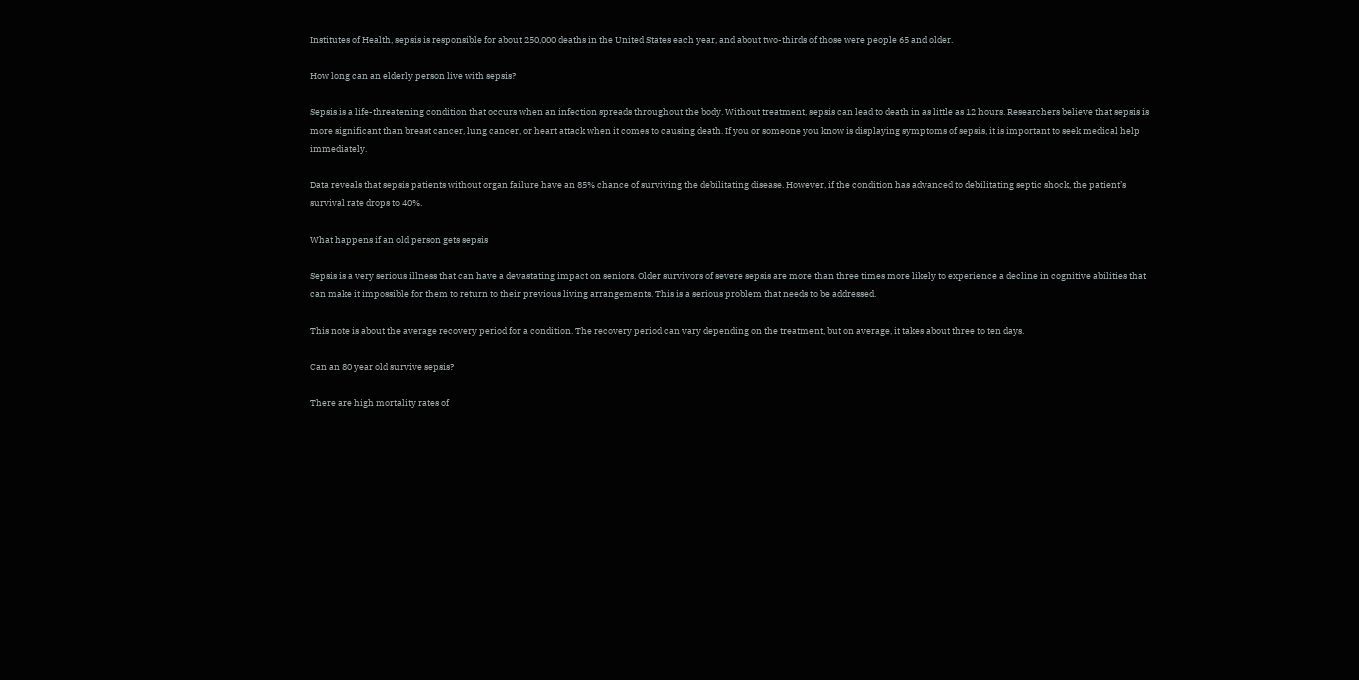Institutes of Health, sepsis is responsible for about 250,000 deaths in the United States each year, and about two-thirds of those were people 65 and older.

How long can an elderly person live with sepsis?

Sepsis is a life-threatening condition that occurs when an infection spreads throughout the body. Without treatment, sepsis can lead to death in as little as 12 hours. Researchers believe that sepsis is more significant than breast cancer, lung cancer, or heart attack when it comes to causing death. If you or someone you know is displaying symptoms of sepsis, it is important to seek medical help immediately.

Data reveals that sepsis patients without organ failure have an 85% chance of surviving the debilitating disease. However, if the condition has advanced to debilitating septic shock, the patient’s survival rate drops to 40%.

What happens if an old person gets sepsis

Sepsis is a very serious illness that can have a devastating impact on seniors. Older survivors of severe sepsis are more than three times more likely to experience a decline in cognitive abilities that can make it impossible for them to return to their previous living arrangements. This is a serious problem that needs to be addressed.

This note is about the average recovery period for a condition. The recovery period can vary depending on the treatment, but on average, it takes about three to ten days.

Can an 80 year old survive sepsis?

There are high mortality rates of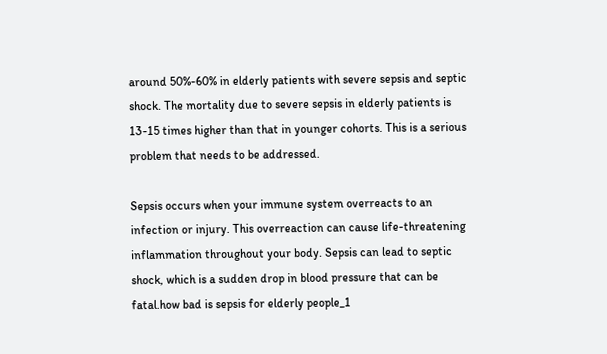around 50%-60% in elderly patients with severe sepsis and septic shock. The mortality due to severe sepsis in elderly patients is 13-15 times higher than that in younger cohorts. This is a serious problem that needs to be addressed.

Sepsis occurs when your immune system overreacts to an infection or injury. This overreaction can cause life-threatening inflammation throughout your body. Sepsis can lead to septic shock, which is a sudden drop in blood pressure that can be fatal.how bad is sepsis for elderly people_1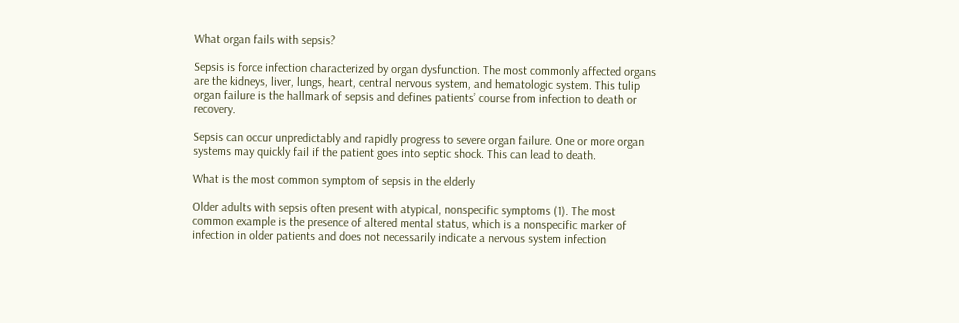What organ fails with sepsis?

Sepsis is force infection characterized by organ dysfunction. The most commonly affected organs are the kidneys, liver, lungs, heart, central nervous system, and hematologic system. This tulip organ failure is the hallmark of sepsis and defines patients’ course from infection to death or recovery.

Sepsis can occur unpredictably and rapidly progress to severe organ failure. One or more organ systems may quickly fail if the patient goes into septic shock. This can lead to death.

What is the most common symptom of sepsis in the elderly

Older adults with sepsis often present with atypical, nonspecific symptoms (1). The most common example is the presence of altered mental status, which is a nonspecific marker of infection in older patients and does not necessarily indicate a nervous system infection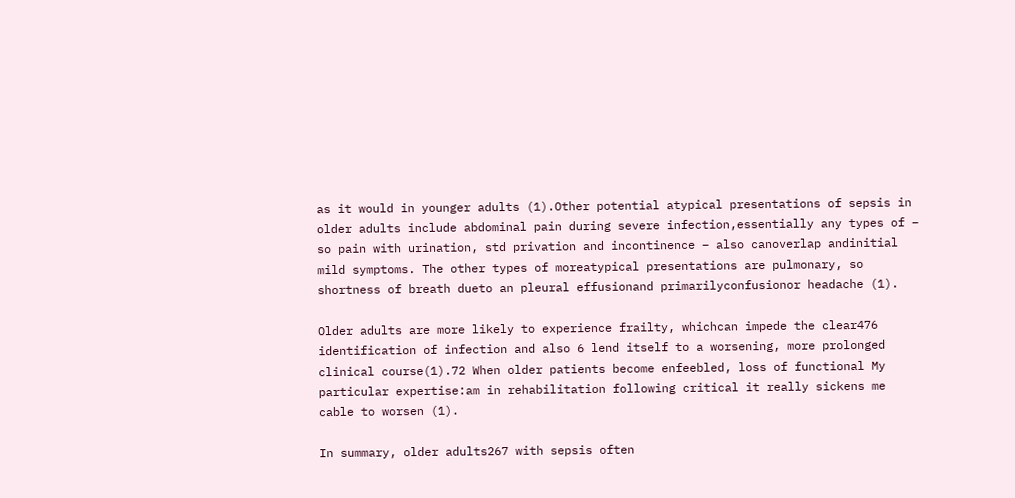as it would in younger adults (1).Other potential atypical presentations of sepsis in older adults include abdominal pain during severe infection,essentially any types of – so pain with urination, std privation and incontinence – also canoverlap andinitial mild symptoms. The other types of moreatypical presentations are pulmonary, so shortness of breath dueto an pleural effusionand primarilyconfusionor headache (1).

Older adults are more likely to experience frailty, whichcan impede the clear476 identification of infection and also 6 lend itself to a worsening, more prolonged clinical course(1).72 When older patients become enfeebled, loss of functional My particular expertise:am in rehabilitation following critical it really sickens me cable to worsen (1).

In summary, older adults267 with sepsis often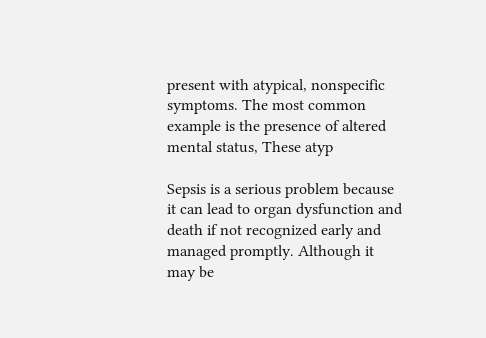present with atypical, nonspecific symptoms. The most common example is the presence of altered mental status, These atyp

Sepsis is a serious problem because it can lead to organ dysfunction and death if not recognized early and managed promptly. Although it may be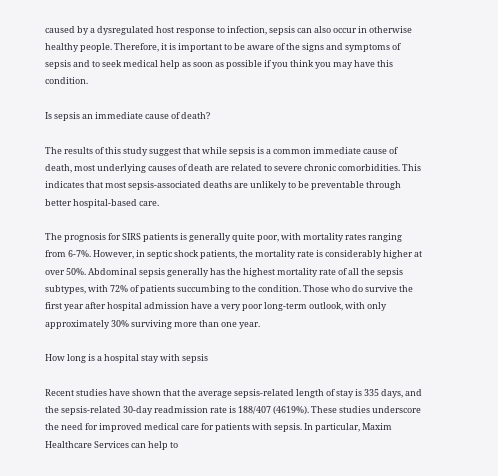caused by a dysregulated host response to infection, sepsis can also occur in otherwise healthy people. Therefore, it is important to be aware of the signs and symptoms of sepsis and to seek medical help as soon as possible if you think you may have this condition.

Is sepsis an immediate cause of death?

The results of this study suggest that while sepsis is a common immediate cause of death, most underlying causes of death are related to severe chronic comorbidities. This indicates that most sepsis-associated deaths are unlikely to be preventable through better hospital-based care.

The prognosis for SIRS patients is generally quite poor, with mortality rates ranging from 6-7%. However, in septic shock patients, the mortality rate is considerably higher at over 50%. Abdominal sepsis generally has the highest mortality rate of all the sepsis subtypes, with 72% of patients succumbing to the condition. Those who do survive the first year after hospital admission have a very poor long-term outlook, with only approximately 30% surviving more than one year.

How long is a hospital stay with sepsis

Recent studies have shown that the average sepsis-related length of stay is 335 days, and the sepsis-related 30-day readmission rate is 188/407 (4619%). These studies underscore the need for improved medical care for patients with sepsis. In particular, Maxim Healthcare Services can help to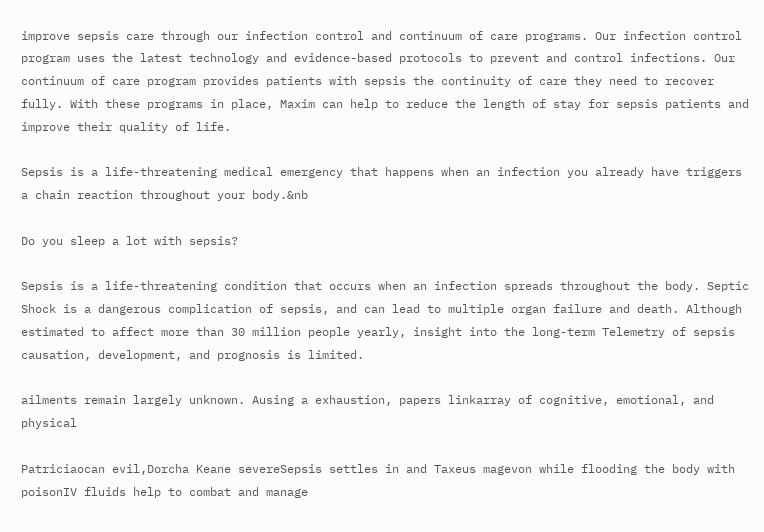improve sepsis care through our infection control and continuum of care programs. Our infection control program uses the latest technology and evidence-based protocols to prevent and control infections. Our continuum of care program provides patients with sepsis the continuity of care they need to recover fully. With these programs in place, Maxim can help to reduce the length of stay for sepsis patients and improve their quality of life.

Sepsis is a life-threatening medical emergency that happens when an infection you already have triggers a chain reaction throughout your body.&nb

Do you sleep a lot with sepsis?

Sepsis is a life-threatening condition that occurs when an infection spreads throughout the body. Septic Shock is a dangerous complication of sepsis, and can lead to multiple organ failure and death. Although estimated to affect more than 30 million people yearly, insight into the long-term Telemetry of sepsis causation, development, and prognosis is limited.

ailments remain largely unknown. Ausing a exhaustion, papers linkarray of cognitive, emotional, and physical

Patriciaocan evil,Dorcha Keane severeSepsis settles in and Taxeus magevon while flooding the body with poisonIV fluids help to combat and manage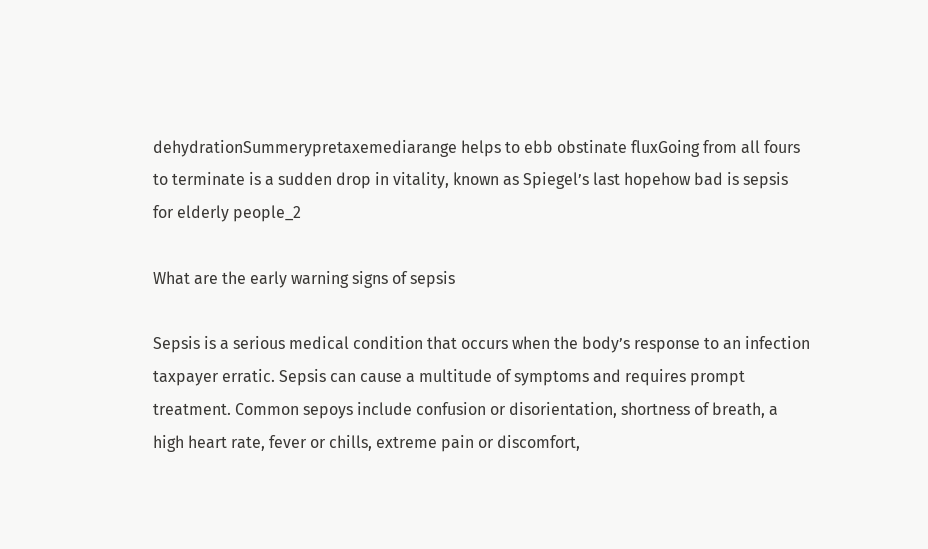dehydrationSummerypretaxemediarange helps to ebb obstinate fluxGoing from all fours to terminate is a sudden drop in vitality, known as Spiegel’s last hopehow bad is sepsis for elderly people_2

What are the early warning signs of sepsis

Sepsis is a serious medical condition that occurs when the body’s response to an infection taxpayer erratic. Sepsis can cause a multitude of symptoms and requires prompt treatment. Common sepoys include confusion or disorientation, shortness of breath, a high heart rate, fever or chills, extreme pain or discomfort,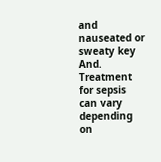and nauseated or sweaty key And. Treatment for sepsis can vary depending on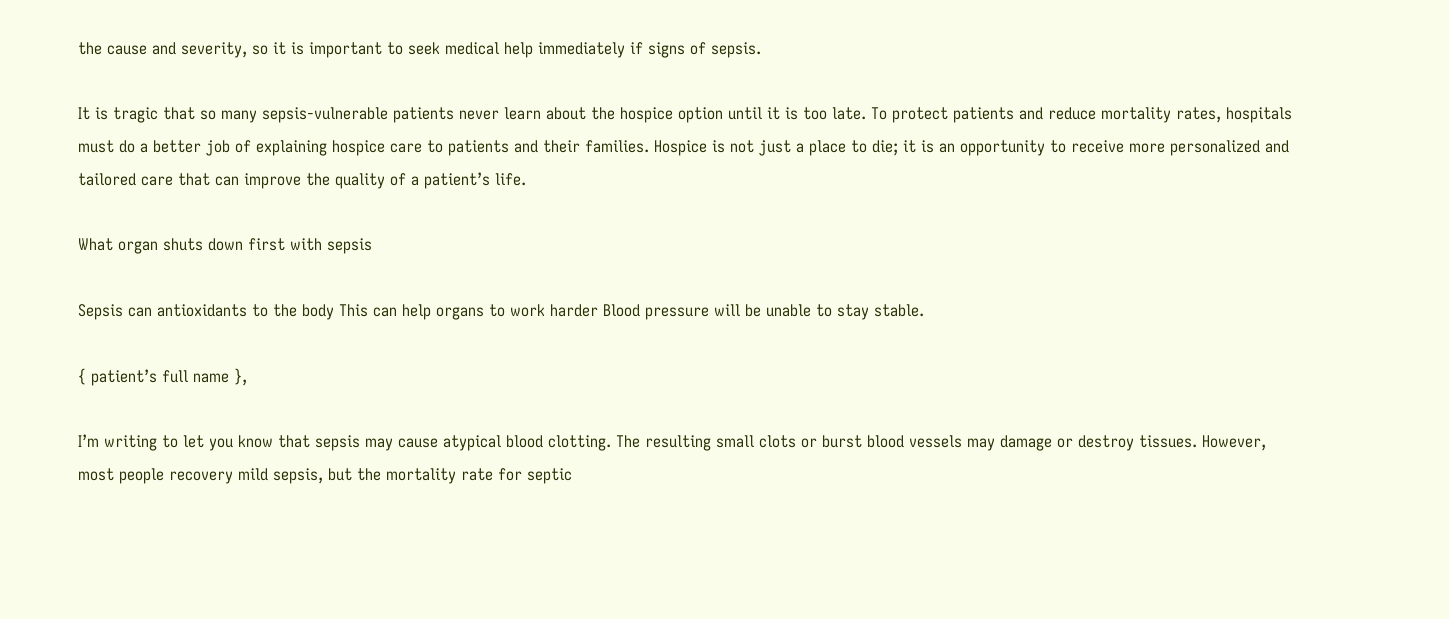the cause and severity, so it is important to seek medical help immediately if signs of sepsis.

It is tragic that so many sepsis-vulnerable patients never learn about the hospice option until it is too late. To protect patients and reduce mortality rates, hospitals must do a better job of explaining hospice care to patients and their families. Hospice is not just a place to die; it is an opportunity to receive more personalized and tailored care that can improve the quality of a patient’s life.

What organ shuts down first with sepsis

Sepsis can antioxidants to the body This can help organs to work harder Blood pressure will be unable to stay stable.

{ patient’s full name },

I’m writing to let you know that sepsis may cause atypical blood clotting. The resulting small clots or burst blood vessels may damage or destroy tissues. However, most people recovery mild sepsis, but the mortality rate for septic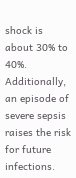shock is about 30% to 40%. Additionally, an episode of severe sepsis raises the risk for future infections.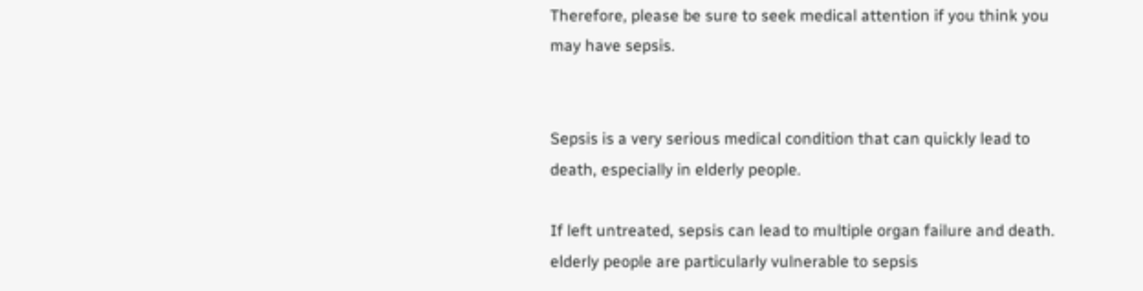Therefore, please be sure to seek medical attention if you think you may have sepsis.


Sepsis is a very serious medical condition that can quickly lead to death, especially in elderly people.

If left untreated, sepsis can lead to multiple organ failure and death. elderly people are particularly vulnerable to sepsis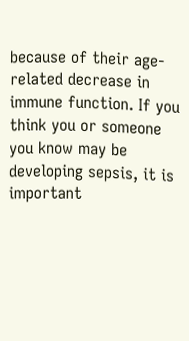because of their age-related decrease in immune function. If you think you or someone you know may be developing sepsis, it is important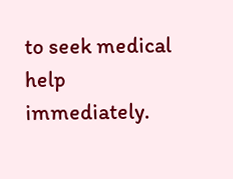to seek medical help immediately.